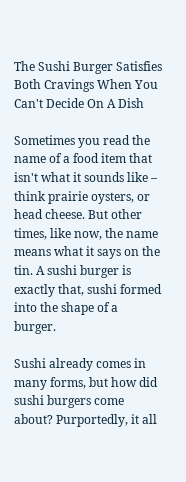The Sushi Burger Satisfies Both Cravings When You Can't Decide On A Dish

Sometimes you read the name of a food item that isn't what it sounds like – think prairie oysters, or head cheese. But other times, like now, the name means what it says on the tin. A sushi burger is exactly that, sushi formed into the shape of a burger.

Sushi already comes in many forms, but how did sushi burgers come about? Purportedly, it all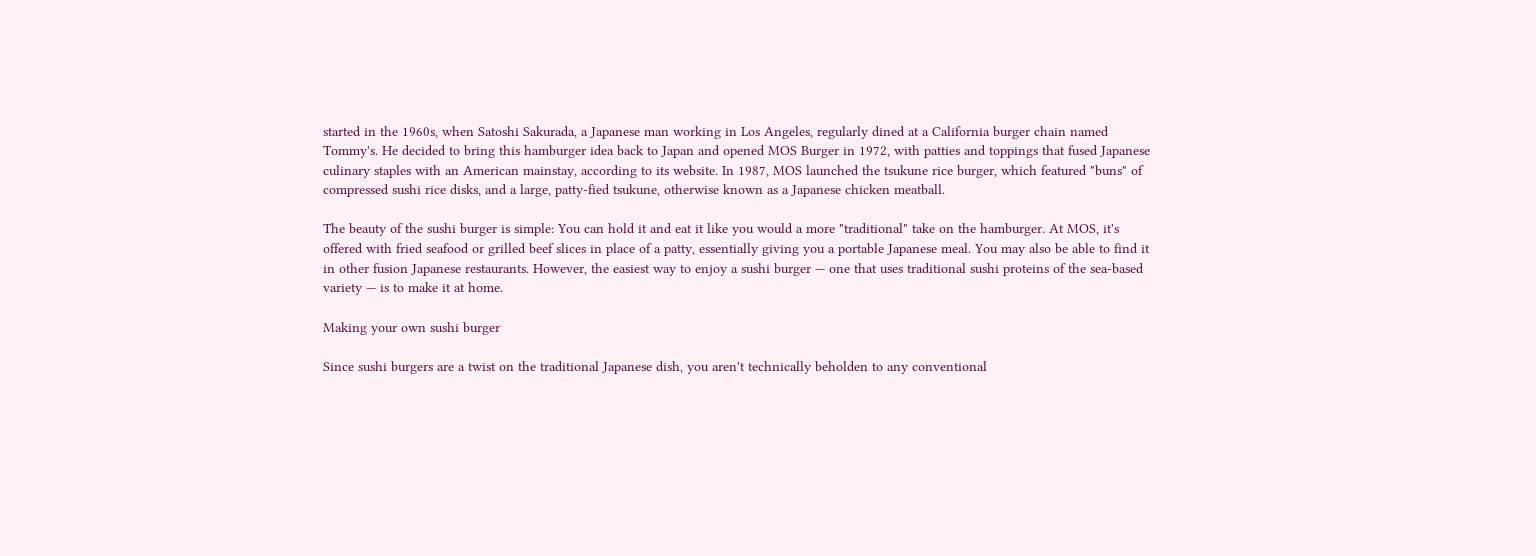started in the 1960s, when Satoshi Sakurada, a Japanese man working in Los Angeles, regularly dined at a California burger chain named Tommy's. He decided to bring this hamburger idea back to Japan and opened MOS Burger in 1972, with patties and toppings that fused Japanese culinary staples with an American mainstay, according to its website. In 1987, MOS launched the tsukune rice burger, which featured "buns" of compressed sushi rice disks, and a large, patty-fied tsukune, otherwise known as a Japanese chicken meatball.

The beauty of the sushi burger is simple: You can hold it and eat it like you would a more "traditional" take on the hamburger. At MOS, it's offered with fried seafood or grilled beef slices in place of a patty, essentially giving you a portable Japanese meal. You may also be able to find it in other fusion Japanese restaurants. However, the easiest way to enjoy a sushi burger — one that uses traditional sushi proteins of the sea-based variety — is to make it at home.

Making your own sushi burger

Since sushi burgers are a twist on the traditional Japanese dish, you aren't technically beholden to any conventional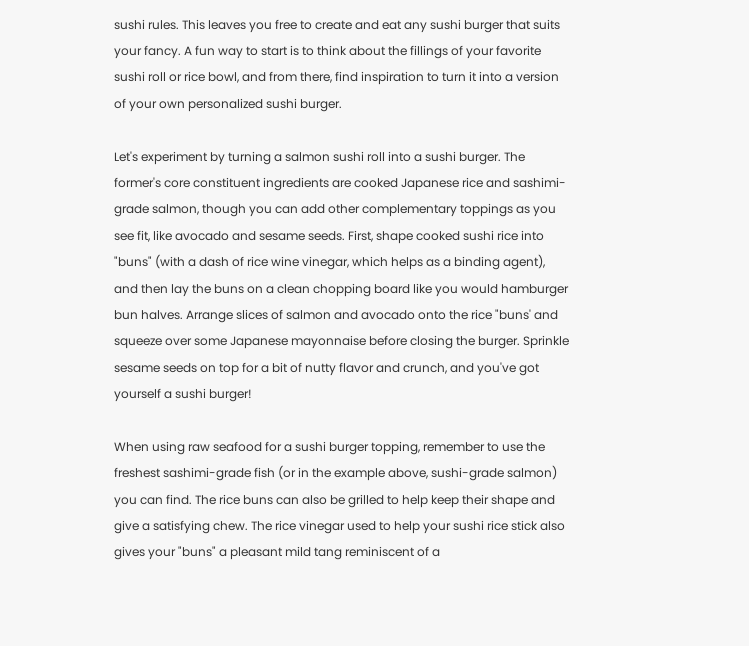sushi rules. This leaves you free to create and eat any sushi burger that suits your fancy. A fun way to start is to think about the fillings of your favorite sushi roll or rice bowl, and from there, find inspiration to turn it into a version of your own personalized sushi burger.

Let's experiment by turning a salmon sushi roll into a sushi burger. The former's core constituent ingredients are cooked Japanese rice and sashimi-grade salmon, though you can add other complementary toppings as you see fit, like avocado and sesame seeds. First, shape cooked sushi rice into "buns" (with a dash of rice wine vinegar, which helps as a binding agent), and then lay the buns on a clean chopping board like you would hamburger bun halves. Arrange slices of salmon and avocado onto the rice "buns' and squeeze over some Japanese mayonnaise before closing the burger. Sprinkle sesame seeds on top for a bit of nutty flavor and crunch, and you've got yourself a sushi burger!

When using raw seafood for a sushi burger topping, remember to use the freshest sashimi-grade fish (or in the example above, sushi-grade salmon) you can find. The rice buns can also be grilled to help keep their shape and give a satisfying chew. The rice vinegar used to help your sushi rice stick also gives your "buns" a pleasant mild tang reminiscent of a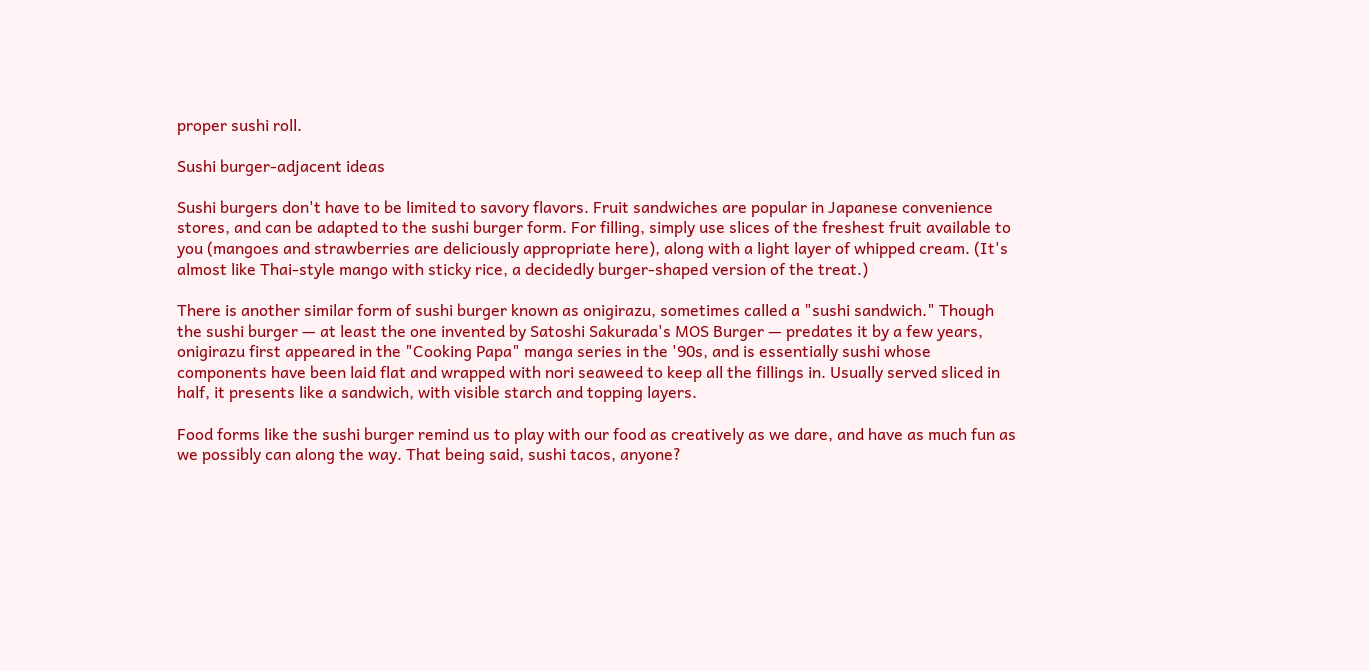proper sushi roll.

Sushi burger-adjacent ideas

Sushi burgers don't have to be limited to savory flavors. Fruit sandwiches are popular in Japanese convenience stores, and can be adapted to the sushi burger form. For filling, simply use slices of the freshest fruit available to you (mangoes and strawberries are deliciously appropriate here), along with a light layer of whipped cream. (It's almost like Thai-style mango with sticky rice, a decidedly burger-shaped version of the treat.)

There is another similar form of sushi burger known as onigirazu, sometimes called a "sushi sandwich." Though the sushi burger — at least the one invented by Satoshi Sakurada's MOS Burger — predates it by a few years, onigirazu first appeared in the "Cooking Papa" manga series in the '90s, and is essentially sushi whose components have been laid flat and wrapped with nori seaweed to keep all the fillings in. Usually served sliced in half, it presents like a sandwich, with visible starch and topping layers.

Food forms like the sushi burger remind us to play with our food as creatively as we dare, and have as much fun as we possibly can along the way. That being said, sushi tacos, anyone?